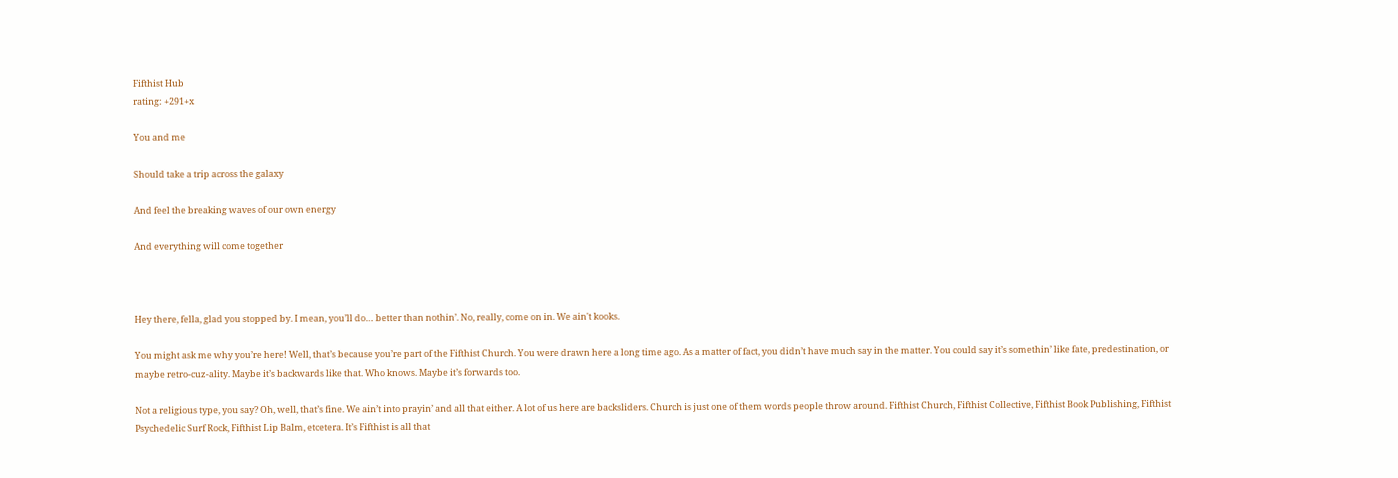Fifthist Hub
rating: +291+x

You and me

Should take a trip across the galaxy

And feel the breaking waves of our own energy

And everything will come together



Hey there, fella, glad you stopped by. I mean, you’ll do… better than nothin’. No, really, come on in. We ain't kooks.

You might ask me why you’re here! Well, that’s because you’re part of the Fifthist Church. You were drawn here a long time ago. As a matter of fact, you didn’t have much say in the matter. You could say it’s somethin’ like fate, predestination, or maybe retro-cuz-ality. Maybe it’s backwards like that. Who knows. Maybe it’s forwards too.

Not a religious type, you say? Oh, well, that’s fine. We ain’t into prayin’ and all that either. A lot of us here are backsliders. Church is just one of them words people throw around. Fifthist Church, Fifthist Collective, Fifthist Book Publishing, Fifthist Psychedelic Surf Rock, Fifthist Lip Balm, etcetera. It’s Fifthist is all that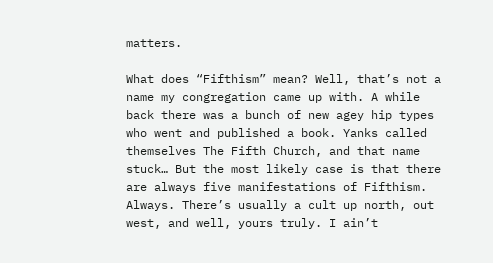matters.

What does “Fifthism” mean? Well, that’s not a name my congregation came up with. A while back there was a bunch of new agey hip types who went and published a book. Yanks called themselves The Fifth Church, and that name stuck… But the most likely case is that there are always five manifestations of Fifthism. Always. There’s usually a cult up north, out west, and well, yours truly. I ain’t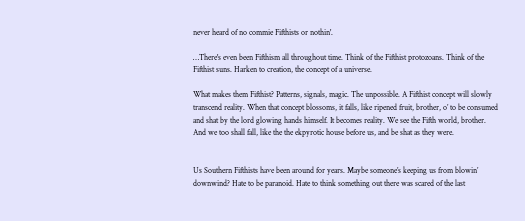never heard of no commie Fifthists or nothin'.

…There's even been Fifthism all throughout time. Think of the Fifthist protozoans. Think of the Fifthist suns. Harken to creation, the concept of a universe.

What makes them Fifthist? Patterns, signals, magic. The unpossible. A Fifthist concept will slowly transcend reality. When that concept blossoms, it falls, like ripened fruit, brother, o’ to be consumed and shat by the lord glowing hands himself. It becomes reality. We see the Fifth world, brother. And we too shall fall, like the the ekpyrotic house before us, and be shat as they were.


Us Southern Fifthists have been around for years. Maybe someone’s keeping us from blowin’ downwind? Hate to be paranoid. Hate to think something out there was scared of the last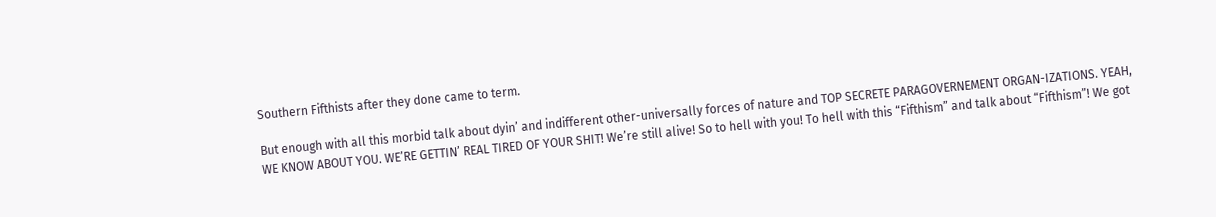Southern Fifthists after they done came to term.

But enough with all this morbid talk about dyin’ and indifferent other-universally forces of nature and TOP SECRETE PARAGOVERNEMENT ORGAN-IZATIONS. YEAH, WE KNOW ABOUT YOU. WE’RE GETTIN’ REAL TIRED OF YOUR SHIT! We’re still alive! So to hell with you! To hell with this “Fifthism” and talk about “Fifthism”! We got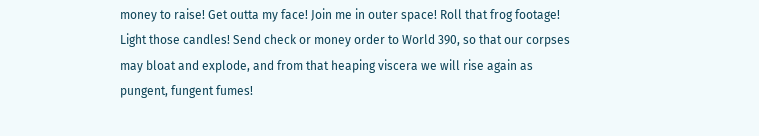money to raise! Get outta my face! Join me in outer space! Roll that frog footage! Light those candles! Send check or money order to World 390, so that our corpses may bloat and explode, and from that heaping viscera we will rise again as pungent, fungent fumes!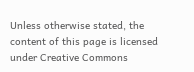Unless otherwise stated, the content of this page is licensed under Creative Commons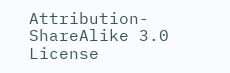Attribution-ShareAlike 3.0 License